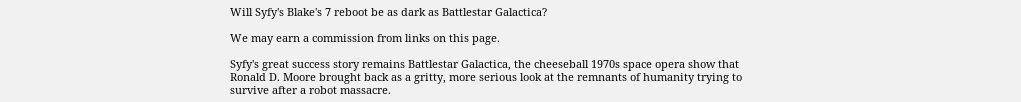Will Syfy's Blake's 7 reboot be as dark as Battlestar Galactica?

We may earn a commission from links on this page.

Syfy's great success story remains Battlestar Galactica, the cheeseball 1970s space opera show that Ronald D. Moore brought back as a gritty, more serious look at the remnants of humanity trying to survive after a robot massacre.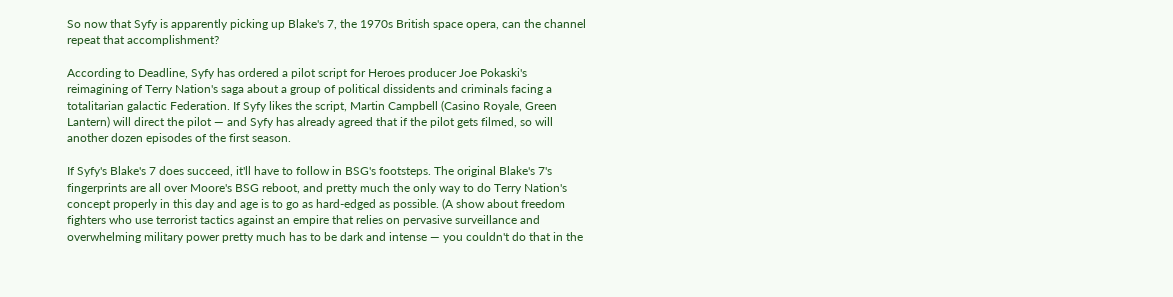So now that Syfy is apparently picking up Blake's 7, the 1970s British space opera, can the channel repeat that accomplishment?

According to Deadline, Syfy has ordered a pilot script for Heroes producer Joe Pokaski's reimagining of Terry Nation's saga about a group of political dissidents and criminals facing a totalitarian galactic Federation. If Syfy likes the script, Martin Campbell (Casino Royale, Green Lantern) will direct the pilot — and Syfy has already agreed that if the pilot gets filmed, so will another dozen episodes of the first season.

If Syfy's Blake's 7 does succeed, it'll have to follow in BSG's footsteps. The original Blake's 7's fingerprints are all over Moore's BSG reboot, and pretty much the only way to do Terry Nation's concept properly in this day and age is to go as hard-edged as possible. (A show about freedom fighters who use terrorist tactics against an empire that relies on pervasive surveillance and overwhelming military power pretty much has to be dark and intense — you couldn't do that in the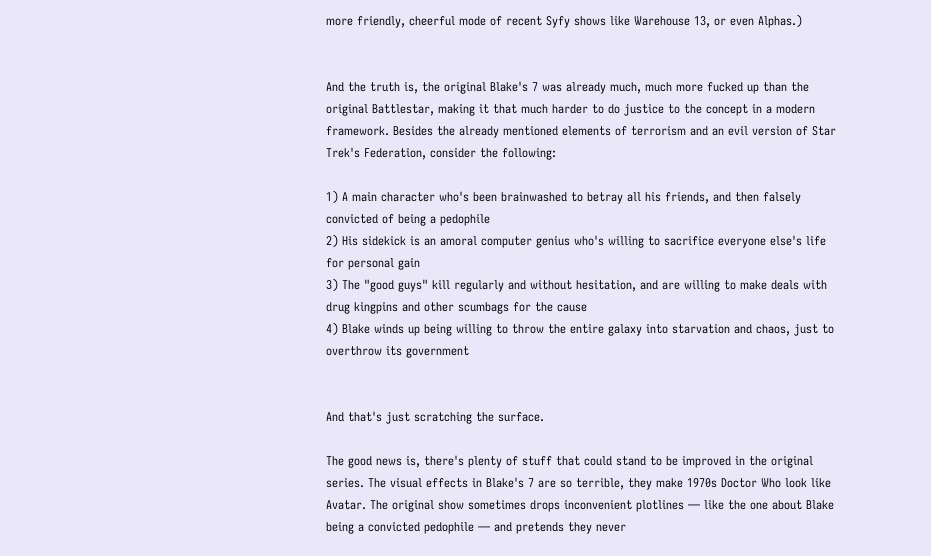more friendly, cheerful mode of recent Syfy shows like Warehouse 13, or even Alphas.)


And the truth is, the original Blake's 7 was already much, much more fucked up than the original Battlestar, making it that much harder to do justice to the concept in a modern framework. Besides the already mentioned elements of terrorism and an evil version of Star Trek's Federation, consider the following:

1) A main character who's been brainwashed to betray all his friends, and then falsely convicted of being a pedophile
2) His sidekick is an amoral computer genius who's willing to sacrifice everyone else's life for personal gain
3) The "good guys" kill regularly and without hesitation, and are willing to make deals with drug kingpins and other scumbags for the cause
4) Blake winds up being willing to throw the entire galaxy into starvation and chaos, just to overthrow its government


And that's just scratching the surface.

The good news is, there's plenty of stuff that could stand to be improved in the original series. The visual effects in Blake's 7 are so terrible, they make 1970s Doctor Who look like Avatar. The original show sometimes drops inconvenient plotlines — like the one about Blake being a convicted pedophile — and pretends they never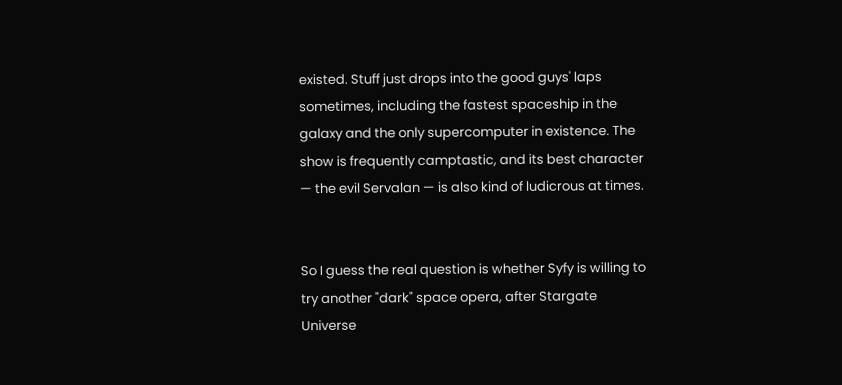existed. Stuff just drops into the good guys' laps sometimes, including the fastest spaceship in the galaxy and the only supercomputer in existence. The show is frequently camptastic, and its best character — the evil Servalan — is also kind of ludicrous at times.


So I guess the real question is whether Syfy is willing to try another "dark" space opera, after Stargate Universe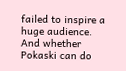failed to inspire a huge audience. And whether Pokaski can do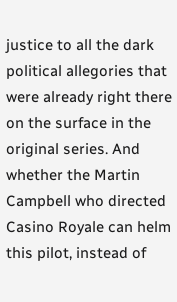justice to all the dark political allegories that were already right there on the surface in the original series. And whether the Martin Campbell who directed Casino Royale can helm this pilot, instead of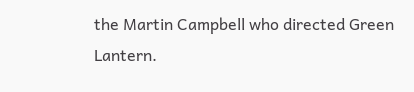the Martin Campbell who directed Green Lantern.